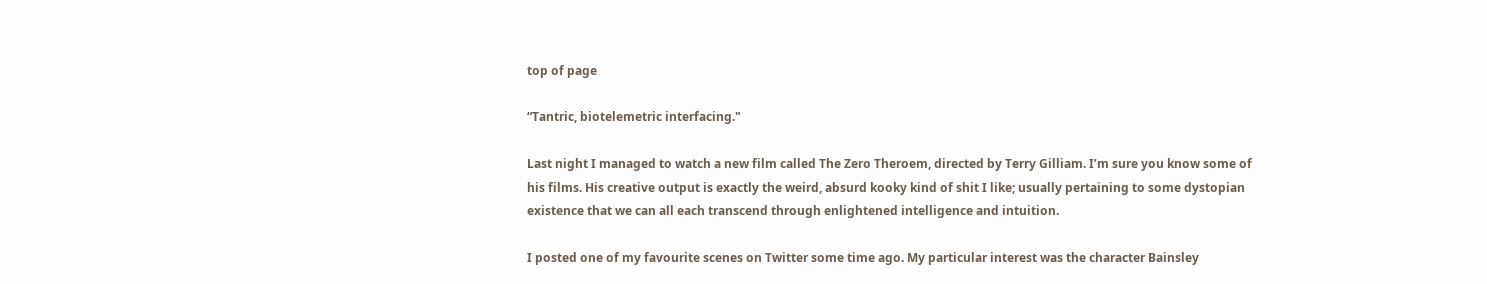top of page

“Tantric, biotelemetric interfacing."

Last night I managed to watch a new film called The Zero Theroem, directed by Terry Gilliam. I’m sure you know some of his films. His creative output is exactly the weird, absurd kooky kind of shit I like; usually pertaining to some dystopian existence that we can all each transcend through enlightened intelligence and intuition.

I posted one of my favourite scenes on Twitter some time ago. My particular interest was the character Bainsley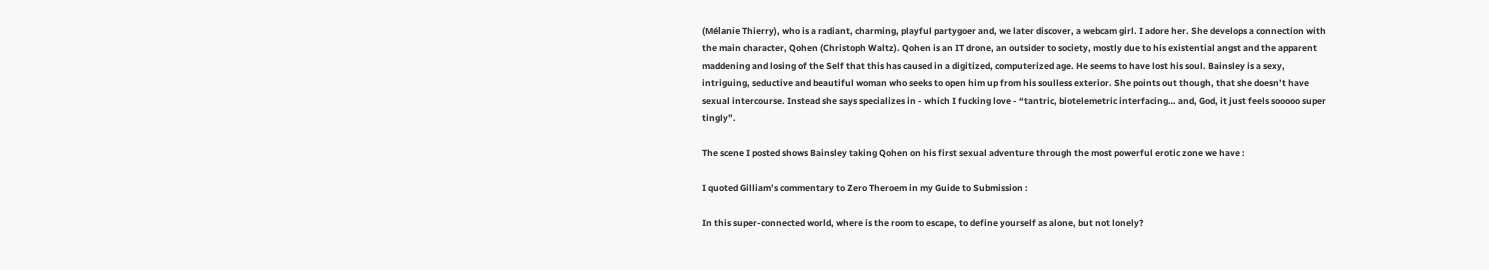(Mélanie Thierry), who is a radiant, charming, playful partygoer and, we later discover, a webcam girl. I adore her. She develops a connection with the main character, Qohen (Christoph Waltz). Qohen is an IT drone, an outsider to society, mostly due to his existential angst and the apparent maddening and losing of the Self that this has caused in a digitized, computerized age. He seems to have lost his soul. Bainsley is a sexy, intriguing, seductive and beautiful woman who seeks to open him up from his soulless exterior. She points out though, that she doesn’t have sexual intercourse. Instead she says specializes in - which I fucking love - “tantric, biotelemetric interfacing… and, God, it just feels sooooo super tingly”.

The scene I posted shows Bainsley taking Qohen on his first sexual adventure through the most powerful erotic zone we have :

I quoted Gilliam’s commentary to Zero Theroem in my Guide to Submission :

In this super-connected world, where is the room to escape, to define yourself as alone, but not lonely?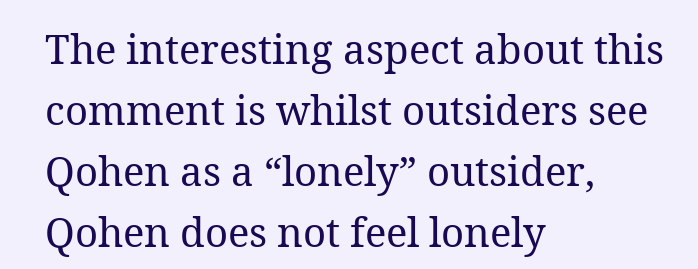The interesting aspect about this comment is whilst outsiders see Qohen as a “lonely” outsider, Qohen does not feel lonely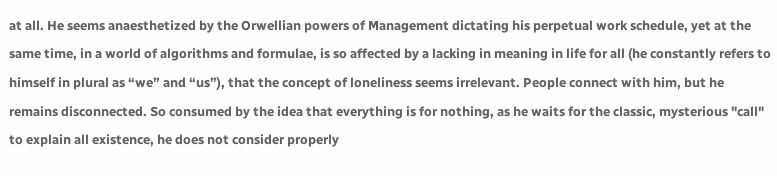at all. He seems anaesthetized by the Orwellian powers of Management dictating his perpetual work schedule, yet at the same time, in a world of algorithms and formulae, is so affected by a lacking in meaning in life for all (he constantly refers to himself in plural as “we” and “us”), that the concept of loneliness seems irrelevant. People connect with him, but he remains disconnected. So consumed by the idea that everything is for nothing, as he waits for the classic, mysterious "call" to explain all existence, he does not consider properly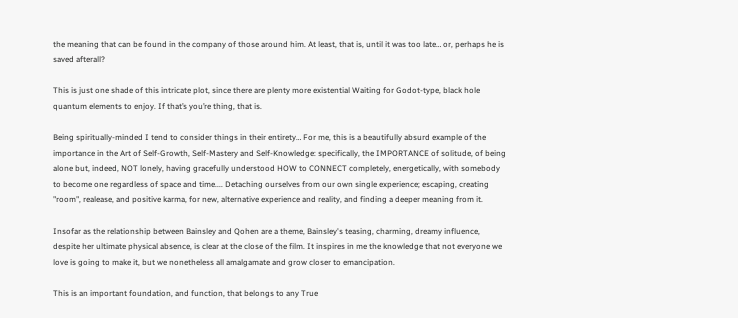the meaning that can be found in the company of those around him. At least, that is, until it was too late… or, perhaps he is saved afterall?

This is just one shade of this intricate plot, since there are plenty more existential Waiting for Godot-type, black hole quantum elements to enjoy. If that’s you’re thing, that is.

Being spiritually-minded I tend to consider things in their entirety… For me, this is a beautifully absurd example of the importance in the Art of Self-Growth, Self-Mastery and Self-Knowledge: specifically, the IMPORTANCE of solitude, of being alone but, indeed, NOT lonely, having gracefully understood HOW to CONNECT completely, energetically, with somebody to become one regardless of space and time.... Detaching ourselves from our own single experience; escaping, creating "room", realease, and positive karma, for new, alternative experience and reality, and finding a deeper meaning from it.

Insofar as the relationship between Bainsley and Qohen are a theme, Bainsley's teasing, charming, dreamy influence, despite her ultimate physical absence, is clear at the close of the film. It inspires in me the knowledge that not everyone we love is going to make it, but we nonetheless all amalgamate and grow closer to emancipation.

This is an important foundation, and function, that belongs to any True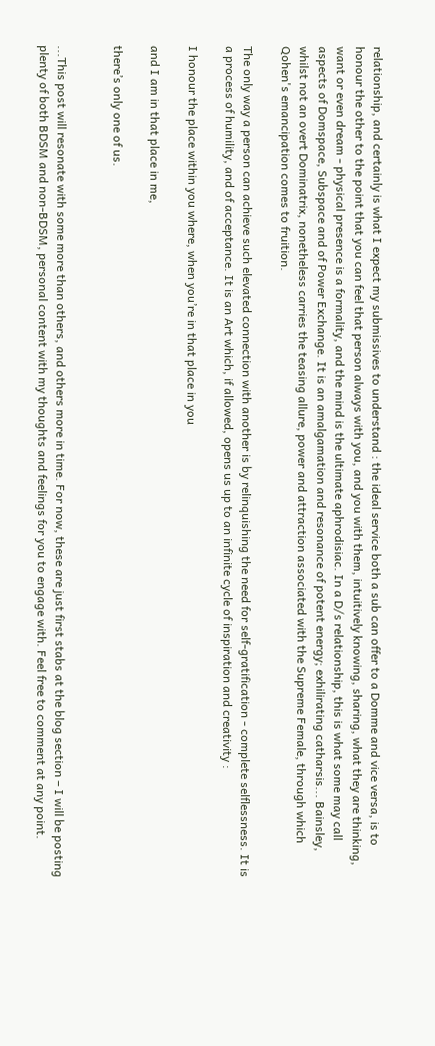relationship, and certainly is what I expect my submissives to understand : the ideal service both a sub can offer to a Domme and vice versa, is to honour the other to the point that you can feel that person always with you, and you with them, intuitively knowing, sharing, what they are thinking, want or even dream - physical presence is a formality, and the mind is the ultimate aphrodisiac. In a D/s relationship, this is what some may call aspects of Domspace, Subspace and of Power Exchange. It is an amalgamation and resonance of potent energy; exhilirating catharsis... Bainsley, whilst not an overt Dominatrix, nonetheless carries the teasing allure, power and attraction associated with the Supreme Female, through which Qohen's emancipation comes to fruition.

The only way a person can achieve such elevated connection with another is by relinquishing the need for self-gratification - complete selflessness. It is a process of humility, and of acceptance. It is an Art which, if allowed, opens us up to an infinite cycle of inspiration and creativity :

I honour the place within you where, when you’re in that place in you

and I am in that place in me,

there’s only one of us.


...This post will resonate with some more than others, and others more in time. For now, these are just first stabs at the blog section – I will be posting plenty of both BDSM and non-BDSM, personal content with my thoughts and feelings for you to engage with. Feel free to comment at any point.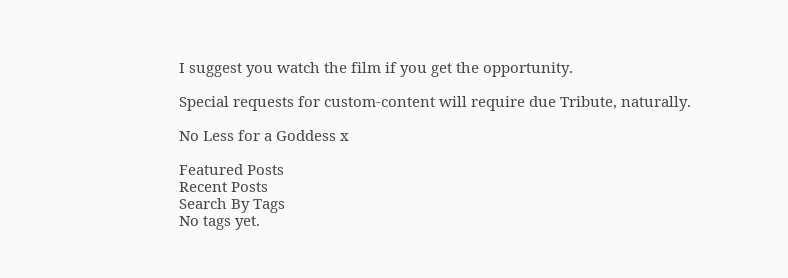I suggest you watch the film if you get the opportunity.

Special requests for custom-content will require due Tribute, naturally.

No Less for a Goddess x

Featured Posts
Recent Posts
Search By Tags
No tags yet.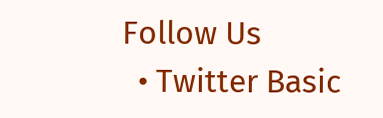Follow Us
  • Twitter Basic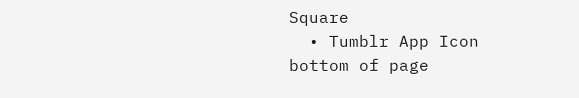Square
  • Tumblr App Icon
bottom of page